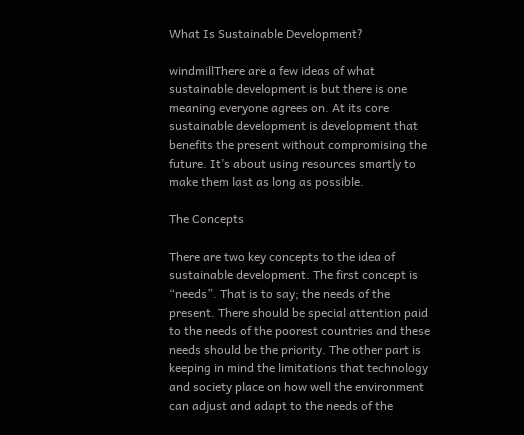What Is Sustainable Development?

windmillThere are a few ideas of what sustainable development is but there is one meaning everyone agrees on. At its core sustainable development is development that benefits the present without compromising the future. It’s about using resources smartly to make them last as long as possible.

The Concepts

There are two key concepts to the idea of sustainable development. The first concept is “needs”. That is to say; the needs of the present. There should be special attention paid to the needs of the poorest countries and these needs should be the priority. The other part is keeping in mind the limitations that technology and society place on how well the environment can adjust and adapt to the needs of the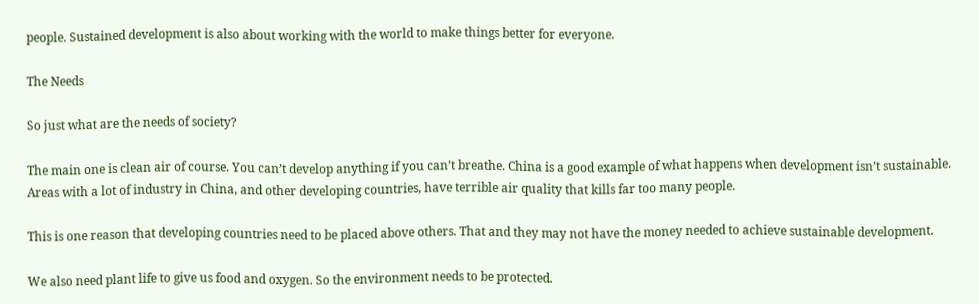people. Sustained development is also about working with the world to make things better for everyone.

The Needs

So just what are the needs of society?

The main one is clean air of course. You can’t develop anything if you can’t breathe. China is a good example of what happens when development isn’t sustainable. Areas with a lot of industry in China, and other developing countries, have terrible air quality that kills far too many people.

This is one reason that developing countries need to be placed above others. That and they may not have the money needed to achieve sustainable development.

We also need plant life to give us food and oxygen. So the environment needs to be protected.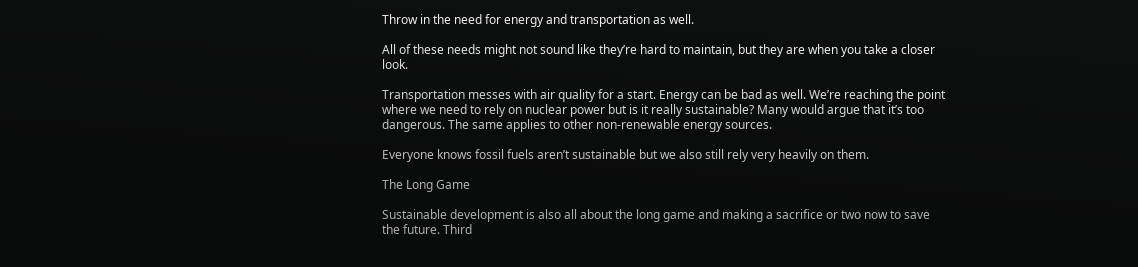Throw in the need for energy and transportation as well.

All of these needs might not sound like they’re hard to maintain, but they are when you take a closer look.

Transportation messes with air quality for a start. Energy can be bad as well. We’re reaching the point where we need to rely on nuclear power but is it really sustainable? Many would argue that it’s too dangerous. The same applies to other non-renewable energy sources.

Everyone knows fossil fuels aren’t sustainable but we also still rely very heavily on them.

The Long Game

Sustainable development is also all about the long game and making a sacrifice or two now to save the future. Third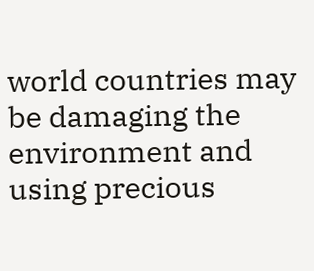world countries may be damaging the environment and using precious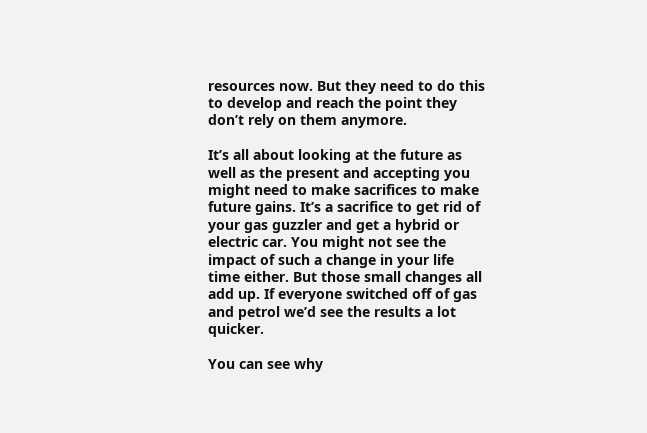resources now. But they need to do this to develop and reach the point they don’t rely on them anymore.

It’s all about looking at the future as well as the present and accepting you might need to make sacrifices to make future gains. It’s a sacrifice to get rid of your gas guzzler and get a hybrid or electric car. You might not see the impact of such a change in your life time either. But those small changes all add up. If everyone switched off of gas and petrol we’d see the results a lot quicker.

You can see why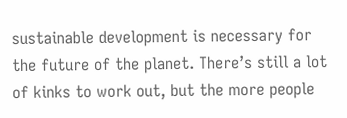sustainable development is necessary for the future of the planet. There’s still a lot of kinks to work out, but the more people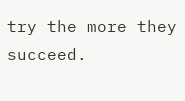try the more they succeed.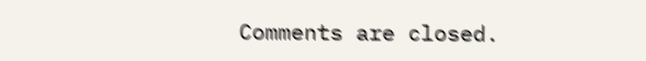Comments are closed.